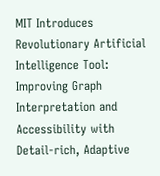MIT Introduces Revolutionary Artificial Intelligence Tool: Improving Graph Interpretation and Accessibility with Detail-rich, Adaptive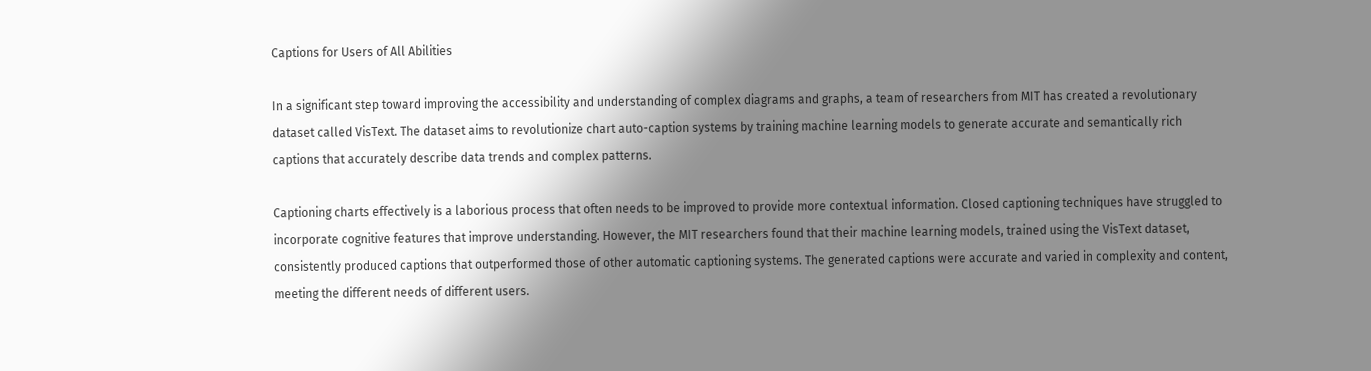Captions for Users of All Abilities

In a significant step toward improving the accessibility and understanding of complex diagrams and graphs, a team of researchers from MIT has created a revolutionary dataset called VisText. The dataset aims to revolutionize chart auto-caption systems by training machine learning models to generate accurate and semantically rich captions that accurately describe data trends and complex patterns.

Captioning charts effectively is a laborious process that often needs to be improved to provide more contextual information. Closed captioning techniques have struggled to incorporate cognitive features that improve understanding. However, the MIT researchers found that their machine learning models, trained using the VisText dataset, consistently produced captions that outperformed those of other automatic captioning systems. The generated captions were accurate and varied in complexity and content, meeting the different needs of different users.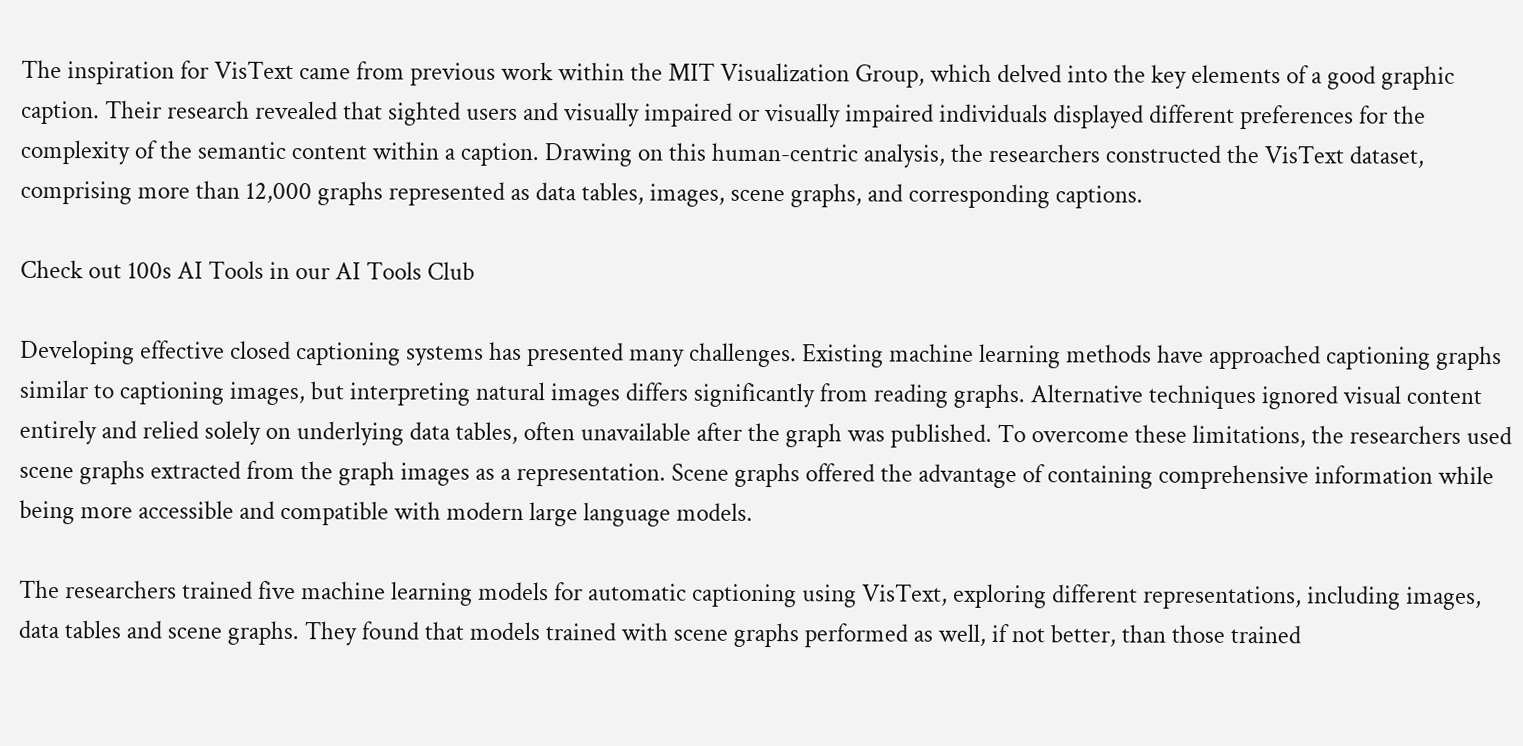The inspiration for VisText came from previous work within the MIT Visualization Group, which delved into the key elements of a good graphic caption. Their research revealed that sighted users and visually impaired or visually impaired individuals displayed different preferences for the complexity of the semantic content within a caption. Drawing on this human-centric analysis, the researchers constructed the VisText dataset, comprising more than 12,000 graphs represented as data tables, images, scene graphs, and corresponding captions.

Check out 100s AI Tools in our AI Tools Club

Developing effective closed captioning systems has presented many challenges. Existing machine learning methods have approached captioning graphs similar to captioning images, but interpreting natural images differs significantly from reading graphs. Alternative techniques ignored visual content entirely and relied solely on underlying data tables, often unavailable after the graph was published. To overcome these limitations, the researchers used scene graphs extracted from the graph images as a representation. Scene graphs offered the advantage of containing comprehensive information while being more accessible and compatible with modern large language models.

The researchers trained five machine learning models for automatic captioning using VisText, exploring different representations, including images, data tables and scene graphs. They found that models trained with scene graphs performed as well, if not better, than those trained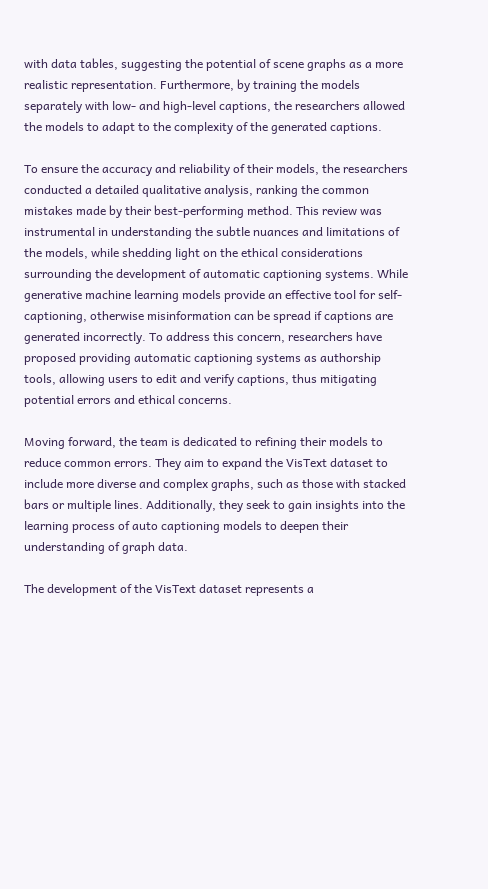with data tables, suggesting the potential of scene graphs as a more realistic representation. Furthermore, by training the models separately with low- and high-level captions, the researchers allowed the models to adapt to the complexity of the generated captions.

To ensure the accuracy and reliability of their models, the researchers conducted a detailed qualitative analysis, ranking the common mistakes made by their best-performing method. This review was instrumental in understanding the subtle nuances and limitations of the models, while shedding light on the ethical considerations surrounding the development of automatic captioning systems. While generative machine learning models provide an effective tool for self-captioning, otherwise misinformation can be spread if captions are generated incorrectly. To address this concern, researchers have proposed providing automatic captioning systems as authorship tools, allowing users to edit and verify captions, thus mitigating potential errors and ethical concerns.

Moving forward, the team is dedicated to refining their models to reduce common errors. They aim to expand the VisText dataset to include more diverse and complex graphs, such as those with stacked bars or multiple lines. Additionally, they seek to gain insights into the learning process of auto captioning models to deepen their understanding of graph data.

The development of the VisText dataset represents a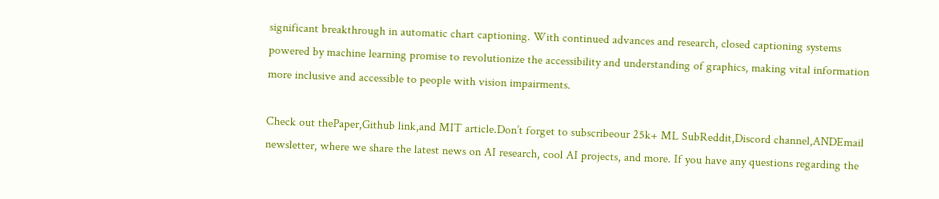significant breakthrough in automatic chart captioning. With continued advances and research, closed captioning systems powered by machine learning promise to revolutionize the accessibility and understanding of graphics, making vital information more inclusive and accessible to people with vision impairments.

Check out thePaper,Github link,and MIT article.Don’t forget to subscribeour 25k+ ML SubReddit,Discord channel,ANDEmail newsletter, where we share the latest news on AI research, cool AI projects, and more. If you have any questions regarding the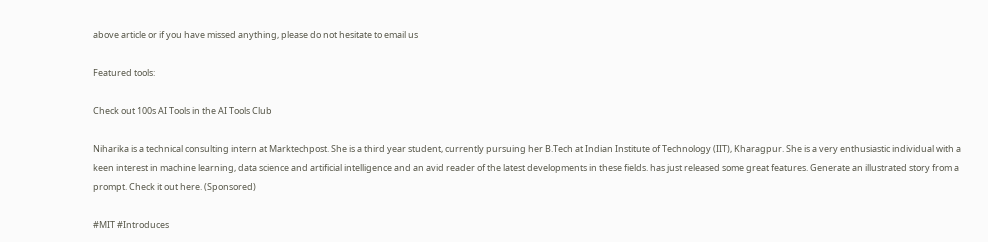above article or if you have missed anything, please do not hesitate to email us

Featured tools:

Check out 100s AI Tools in the AI Tools Club

Niharika is a technical consulting intern at Marktechpost. She is a third year student, currently pursuing her B.Tech at Indian Institute of Technology (IIT), Kharagpur. She is a very enthusiastic individual with a keen interest in machine learning, data science and artificial intelligence and an avid reader of the latest developments in these fields. has just released some great features. Generate an illustrated story from a prompt. Check it out here. (Sponsored)

#MIT #Introduces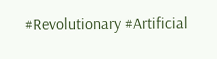#Revolutionary #Artificial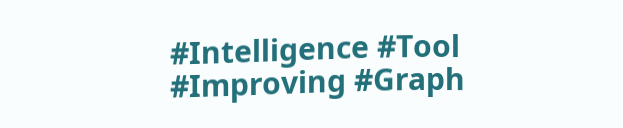#Intelligence #Tool #Improving #Graph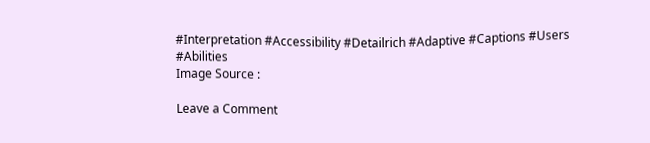#Interpretation #Accessibility #Detailrich #Adaptive #Captions #Users #Abilities
Image Source :

Leave a Comment